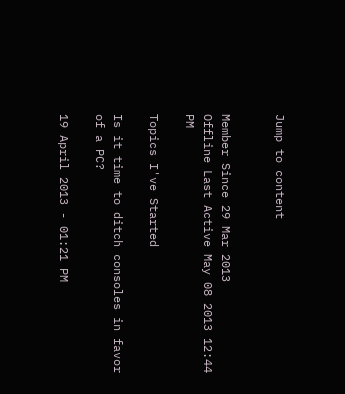Jump to content


Member Since 29 Mar 2013
Offline Last Active May 08 2013 12:44 PM

Topics I've Started

Is it time to ditch consoles in favor of a PC?

19 April 2013 - 01:21 PM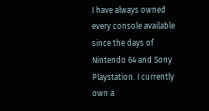I have always owned every console available since the days of Nintendo 64 and Sony Playstation. I currently own a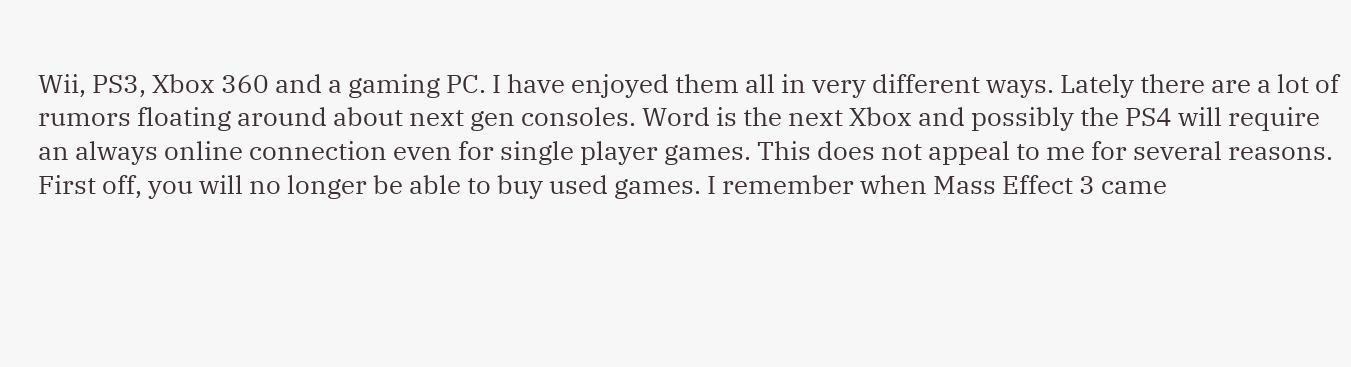Wii, PS3, Xbox 360 and a gaming PC. I have enjoyed them all in very different ways. Lately there are a lot of rumors floating around about next gen consoles. Word is the next Xbox and possibly the PS4 will require an always online connection even for single player games. This does not appeal to me for several reasons. First off, you will no longer be able to buy used games. I remember when Mass Effect 3 came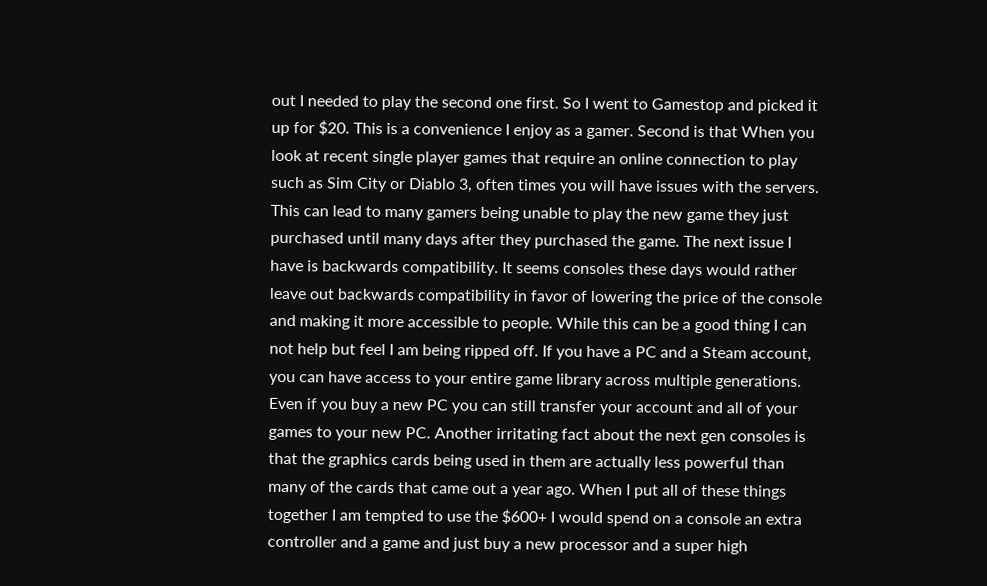out I needed to play the second one first. So I went to Gamestop and picked it up for $20. This is a convenience I enjoy as a gamer. Second is that When you look at recent single player games that require an online connection to play such as Sim City or Diablo 3, often times you will have issues with the servers. This can lead to many gamers being unable to play the new game they just purchased until many days after they purchased the game. The next issue I have is backwards compatibility. It seems consoles these days would rather leave out backwards compatibility in favor of lowering the price of the console and making it more accessible to people. While this can be a good thing I can not help but feel I am being ripped off. If you have a PC and a Steam account, you can have access to your entire game library across multiple generations. Even if you buy a new PC you can still transfer your account and all of your games to your new PC. Another irritating fact about the next gen consoles is that the graphics cards being used in them are actually less powerful than many of the cards that came out a year ago. When I put all of these things together I am tempted to use the $600+ I would spend on a console an extra controller and a game and just buy a new processor and a super high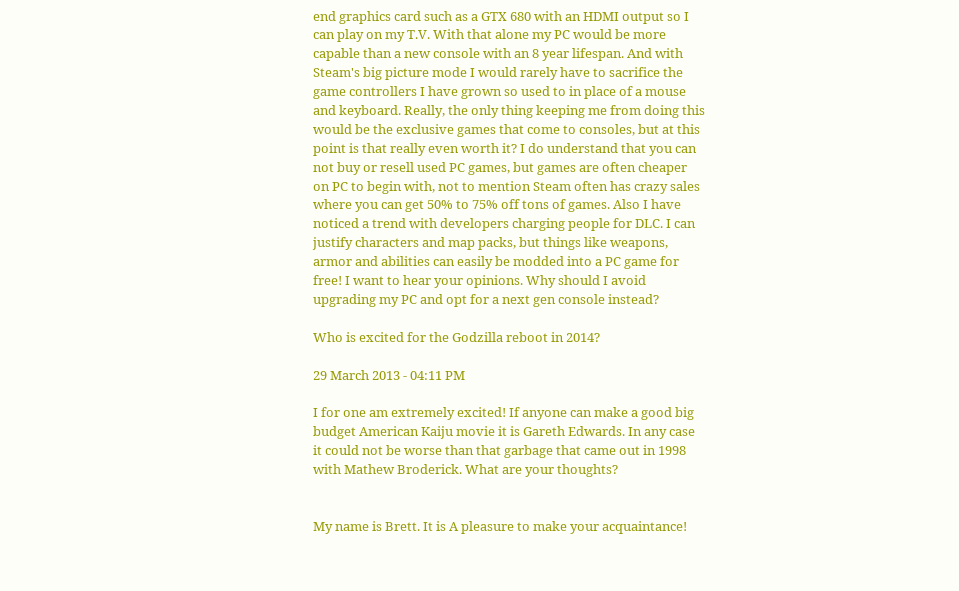end graphics card such as a GTX 680 with an HDMI output so I can play on my T.V. With that alone my PC would be more capable than a new console with an 8 year lifespan. And with Steam's big picture mode I would rarely have to sacrifice the game controllers I have grown so used to in place of a mouse and keyboard. Really, the only thing keeping me from doing this would be the exclusive games that come to consoles, but at this point is that really even worth it? I do understand that you can not buy or resell used PC games, but games are often cheaper on PC to begin with, not to mention Steam often has crazy sales where you can get 50% to 75% off tons of games. Also I have noticed a trend with developers charging people for DLC. I can justify characters and map packs, but things like weapons, armor and abilities can easily be modded into a PC game for free! I want to hear your opinions. Why should I avoid upgrading my PC and opt for a next gen console instead?

Who is excited for the Godzilla reboot in 2014?

29 March 2013 - 04:11 PM

I for one am extremely excited! If anyone can make a good big budget American Kaiju movie it is Gareth Edwards. In any case it could not be worse than that garbage that came out in 1998 with Mathew Broderick. What are your thoughts?


My name is Brett. It is A pleasure to make your acquaintance!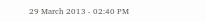29 March 2013 - 02:40 PM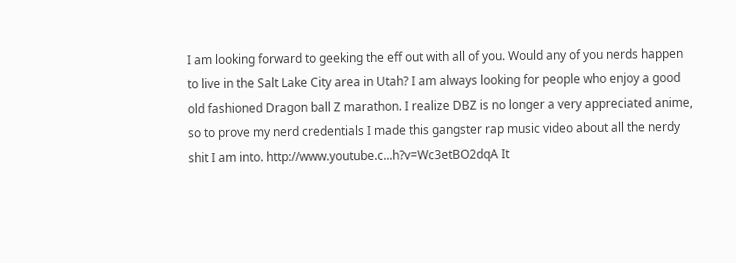I am looking forward to geeking the eff out with all of you. Would any of you nerds happen to live in the Salt Lake City area in Utah? I am always looking for people who enjoy a good old fashioned Dragon ball Z marathon. I realize DBZ is no longer a very appreciated anime, so to prove my nerd credentials I made this gangster rap music video about all the nerdy shit I am into. http://www.youtube.c...h?v=Wc3etBO2dqA It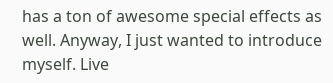has a ton of awesome special effects as well. Anyway, I just wanted to introduce myself. Live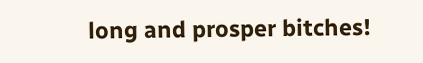long and prosper bitches!